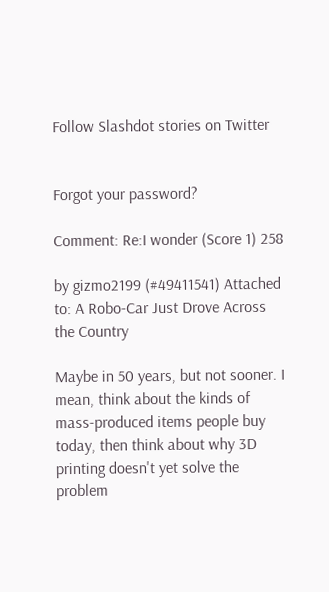Follow Slashdot stories on Twitter


Forgot your password?

Comment: Re:I wonder (Score 1) 258

by gizmo2199 (#49411541) Attached to: A Robo-Car Just Drove Across the Country

Maybe in 50 years, but not sooner. I mean, think about the kinds of mass-produced items people buy today, then think about why 3D printing doesn't yet solve the problem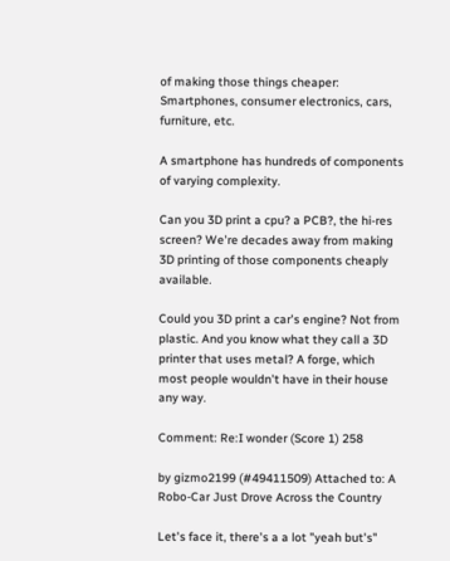of making those things cheaper: Smartphones, consumer electronics, cars, furniture, etc.

A smartphone has hundreds of components of varying complexity.

Can you 3D print a cpu? a PCB?, the hi-res screen? We're decades away from making 3D printing of those components cheaply available.

Could you 3D print a car's engine? Not from plastic. And you know what they call a 3D printer that uses metal? A forge, which most people wouldn't have in their house any way.

Comment: Re:I wonder (Score 1) 258

by gizmo2199 (#49411509) Attached to: A Robo-Car Just Drove Across the Country

Let's face it, there's a a lot "yeah but's"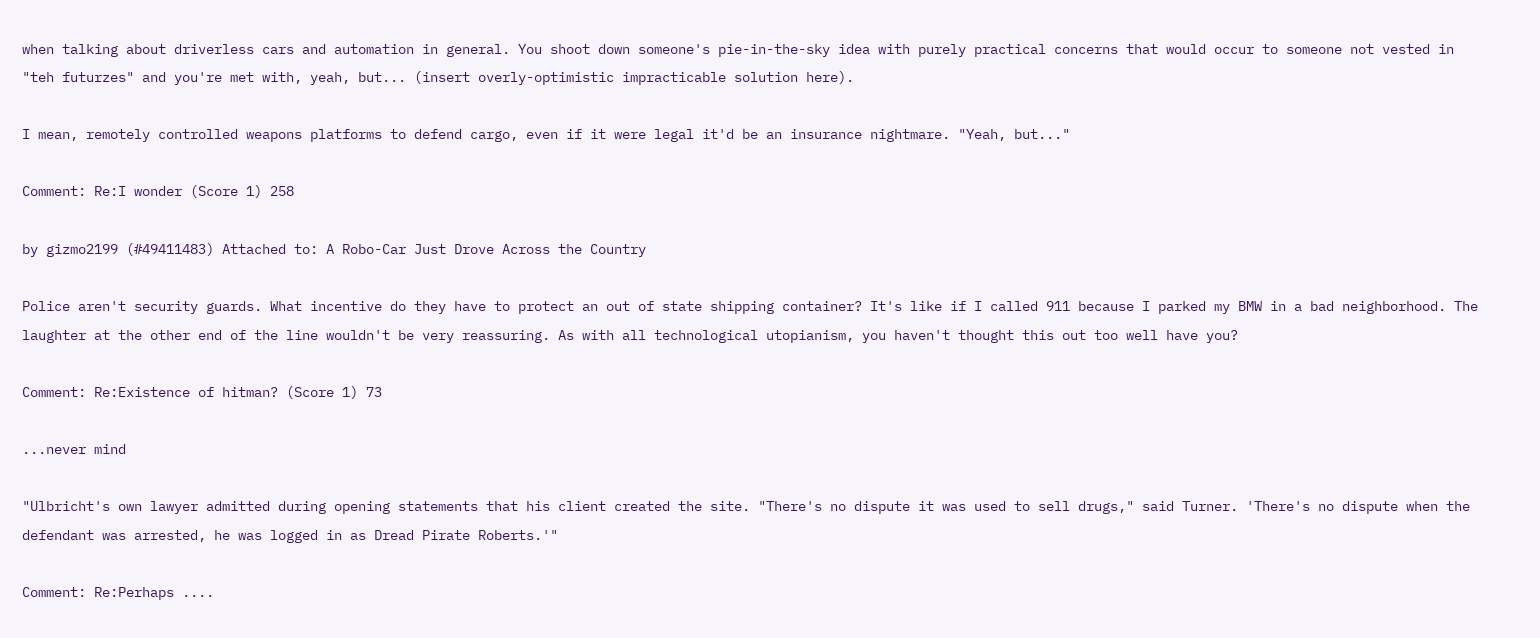when talking about driverless cars and automation in general. You shoot down someone's pie-in-the-sky idea with purely practical concerns that would occur to someone not vested in "teh futurzes" and you're met with, yeah, but... (insert overly-optimistic impracticable solution here).

I mean, remotely controlled weapons platforms to defend cargo, even if it were legal it'd be an insurance nightmare. "Yeah, but..."

Comment: Re:I wonder (Score 1) 258

by gizmo2199 (#49411483) Attached to: A Robo-Car Just Drove Across the Country

Police aren't security guards. What incentive do they have to protect an out of state shipping container? It's like if I called 911 because I parked my BMW in a bad neighborhood. The laughter at the other end of the line wouldn't be very reassuring. As with all technological utopianism, you haven't thought this out too well have you?

Comment: Re:Existence of hitman? (Score 1) 73

...never mind

"Ulbricht's own lawyer admitted during opening statements that his client created the site. "There's no dispute it was used to sell drugs," said Turner. 'There's no dispute when the defendant was arrested, he was logged in as Dread Pirate Roberts.'"

Comment: Re:Perhaps ....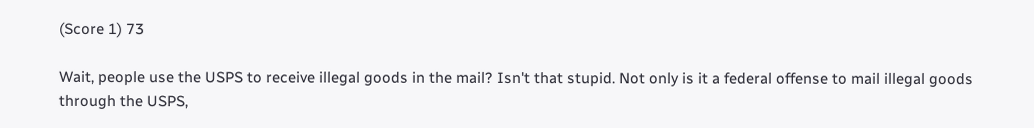(Score 1) 73

Wait, people use the USPS to receive illegal goods in the mail? Isn't that stupid. Not only is it a federal offense to mail illegal goods through the USPS,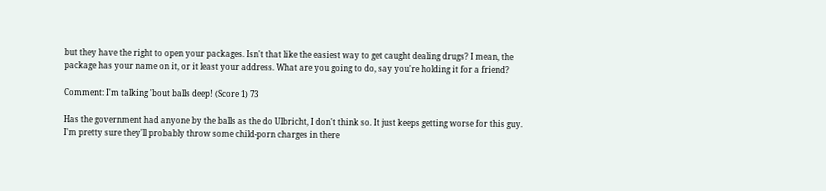but they have the right to open your packages. Isn't that like the easiest way to get caught dealing drugs? I mean, the package has your name on it, or it least your address. What are you going to do, say you're holding it for a friend?

Comment: I'm talking 'bout balls deep! (Score 1) 73

Has the government had anyone by the balls as the do Ulbricht, I don't think so. It just keeps getting worse for this guy. I'm pretty sure they'll probably throw some child-porn charges in there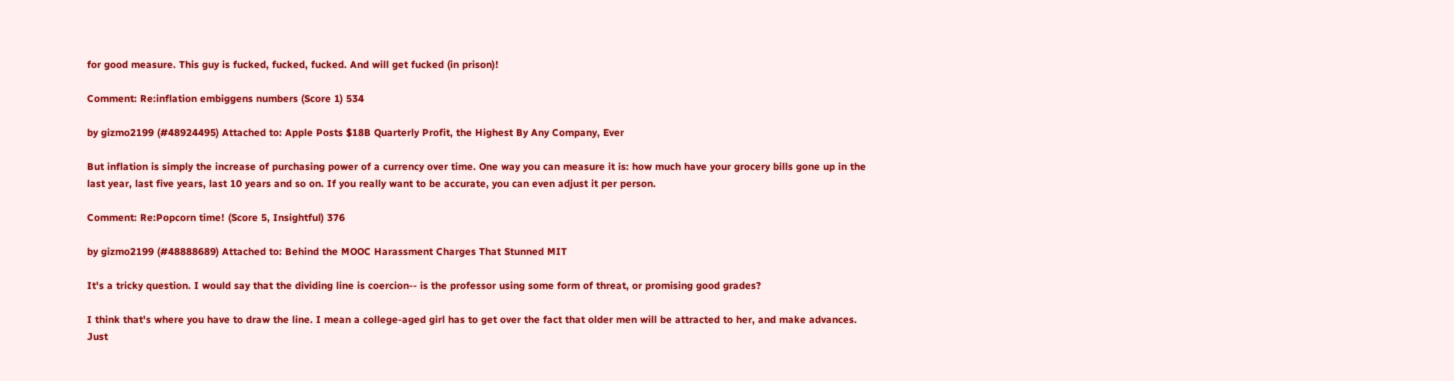for good measure. This guy is fucked, fucked, fucked. And will get fucked (in prison)!

Comment: Re:inflation embiggens numbers (Score 1) 534

by gizmo2199 (#48924495) Attached to: Apple Posts $18B Quarterly Profit, the Highest By Any Company, Ever

But inflation is simply the increase of purchasing power of a currency over time. One way you can measure it is: how much have your grocery bills gone up in the last year, last five years, last 10 years and so on. If you really want to be accurate, you can even adjust it per person.

Comment: Re:Popcorn time! (Score 5, Insightful) 376

by gizmo2199 (#48888689) Attached to: Behind the MOOC Harassment Charges That Stunned MIT

It's a tricky question. I would say that the dividing line is coercion-- is the professor using some form of threat, or promising good grades?

I think that's where you have to draw the line. I mean a college-aged girl has to get over the fact that older men will be attracted to her, and make advances. Just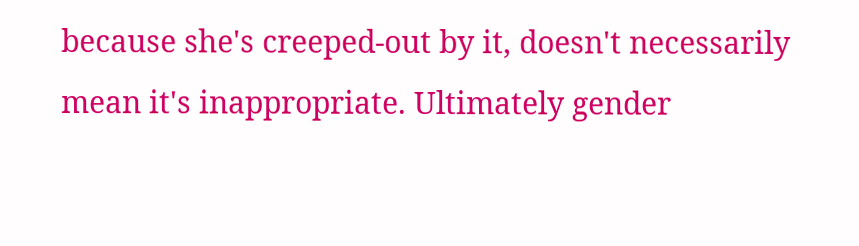because she's creeped-out by it, doesn't necessarily mean it's inappropriate. Ultimately gender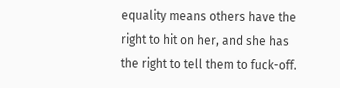equality means others have the right to hit on her, and she has the right to tell them to fuck-off.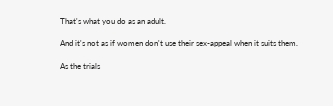That's what you do as an adult.

And it's not as if women don't use their sex-appeal when it suits them.

As the trials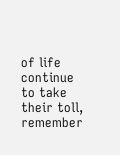of life continue to take their toll, remember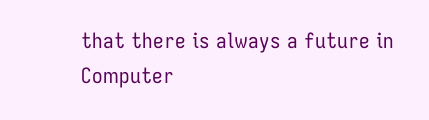that there is always a future in Computer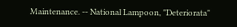Maintenance. -- National Lampoon, "Deteriorata"